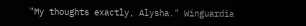"My thoughts exactly, Alysha." Winguardia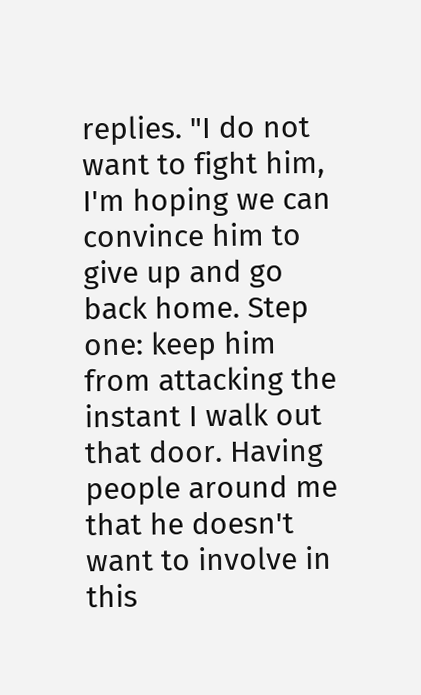replies. "I do not want to fight him, I'm hoping we can convince him to give up and go back home. Step one: keep him from attacking the instant I walk out that door. Having people around me that he doesn't want to involve in this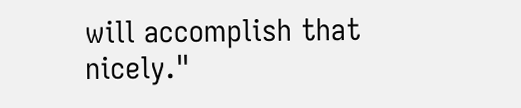will accomplish that nicely."